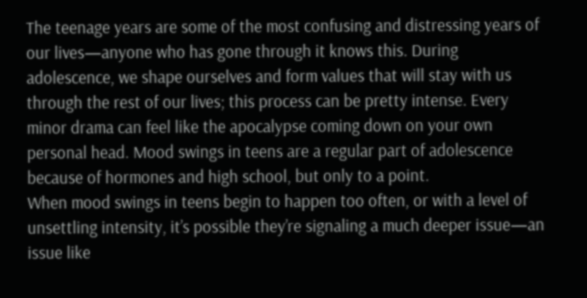The teenage years are some of the most confusing and distressing years of our lives—anyone who has gone through it knows this. During adolescence, we shape ourselves and form values that will stay with us through the rest of our lives; this process can be pretty intense. Every minor drama can feel like the apocalypse coming down on your own personal head. Mood swings in teens are a regular part of adolescence because of hormones and high school, but only to a point.
When mood swings in teens begin to happen too often, or with a level of unsettling intensity, it’s possible they’re signaling a much deeper issue—an issue like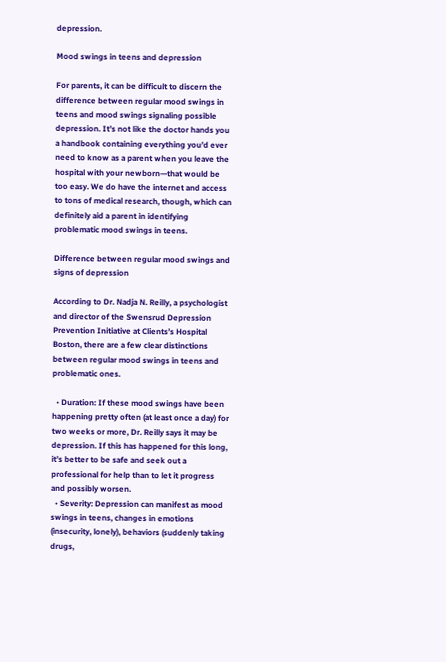depression.

Mood swings in teens and depression

For parents, it can be difficult to discern the difference between regular mood swings in teens and mood swings signaling possible depression. It’s not like the doctor hands you a handbook containing everything you’d ever need to know as a parent when you leave the hospital with your newborn—that would be too easy. We do have the internet and access to tons of medical research, though, which can definitely aid a parent in identifying problematic mood swings in teens.

Difference between regular mood swings and signs of depression

According to Dr. Nadja N. Reilly, a psychologist and director of the Swensrud Depression Prevention Initiative at Clients’s Hospital Boston, there are a few clear distinctions between regular mood swings in teens and problematic ones.

  • Duration: If these mood swings have been happening pretty often (at least once a day) for two weeks or more, Dr. Reilly says it may be depression. If this has happened for this long, it’s better to be safe and seek out a professional for help than to let it progress and possibly worsen.
  • Severity: Depression can manifest as mood swings in teens, changes in emotions (insecurity, lonely), behaviors (suddenly taking drugs,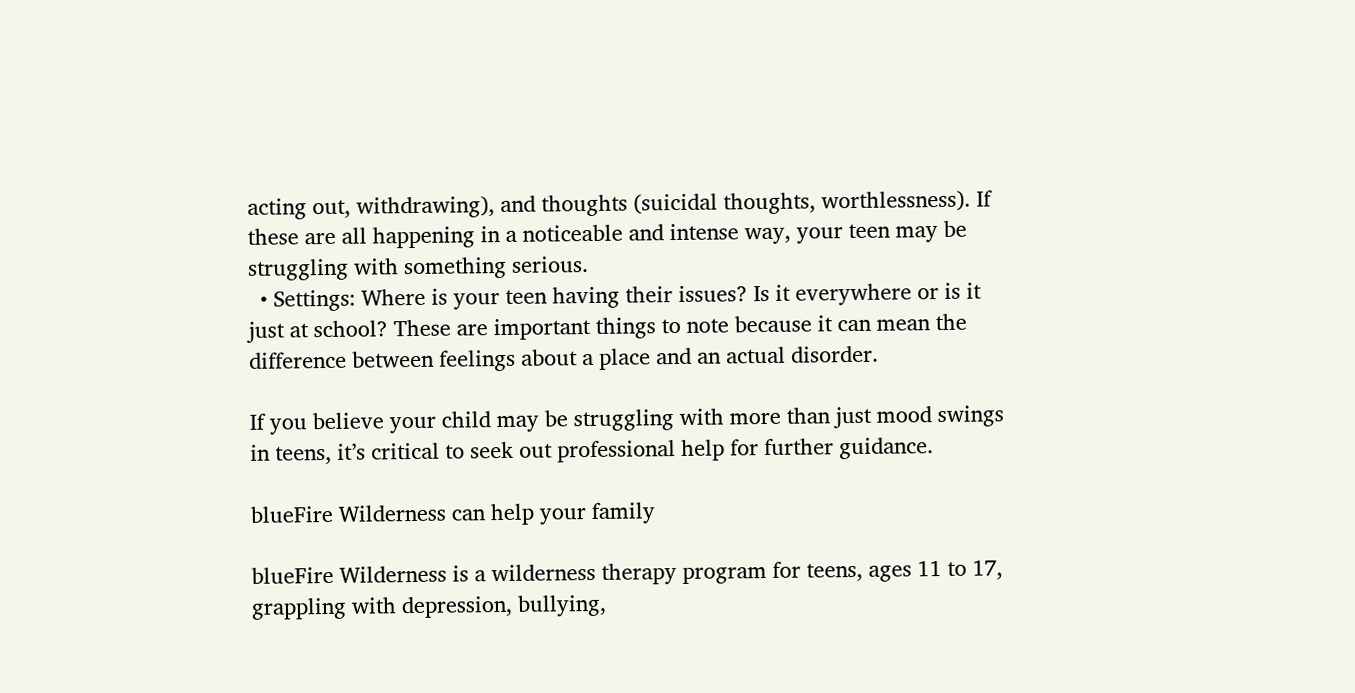acting out, withdrawing), and thoughts (suicidal thoughts, worthlessness). If these are all happening in a noticeable and intense way, your teen may be struggling with something serious.
  • Settings: Where is your teen having their issues? Is it everywhere or is it just at school? These are important things to note because it can mean the difference between feelings about a place and an actual disorder.

If you believe your child may be struggling with more than just mood swings in teens, it’s critical to seek out professional help for further guidance.

blueFire Wilderness can help your family

blueFire Wilderness is a wilderness therapy program for teens, ages 11 to 17, grappling with depression, bullying,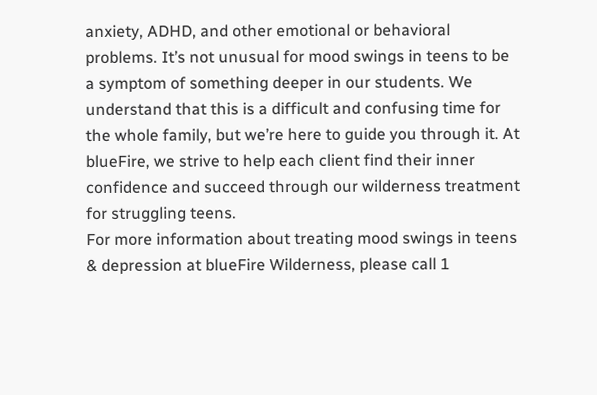anxiety, ADHD, and other emotional or behavioral problems. It’s not unusual for mood swings in teens to be a symptom of something deeper in our students. We understand that this is a difficult and confusing time for the whole family, but we’re here to guide you through it. At blueFire, we strive to help each client find their inner confidence and succeed through our wilderness treatment for struggling teens.
For more information about treating mood swings in teens & depression at blueFire Wilderness, please call 1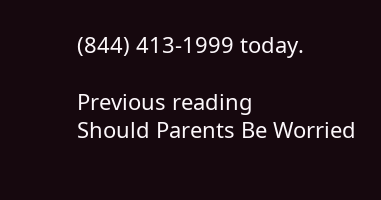(844) 413-1999 today.

Previous reading
Should Parents Be Worried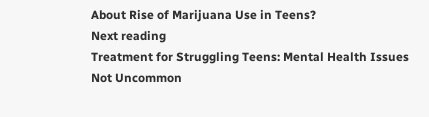About Rise of Marijuana Use in Teens?
Next reading
Treatment for Struggling Teens: Mental Health Issues Not Uncommon